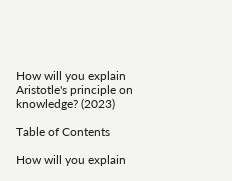How will you explain Aristotle's principle on knowledge? (2023)

Table of Contents

How will you explain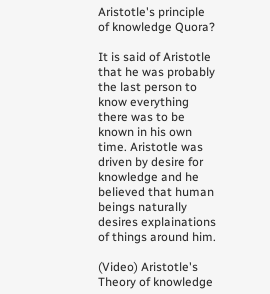Aristotle's principle of knowledge Quora?

It is said of Aristotle that he was probably the last person to know everything there was to be known in his own time. Aristotle was driven by desire for knowledge and he believed that human beings naturally desires explainations of things around him.

(Video) Aristotle's Theory of knowledge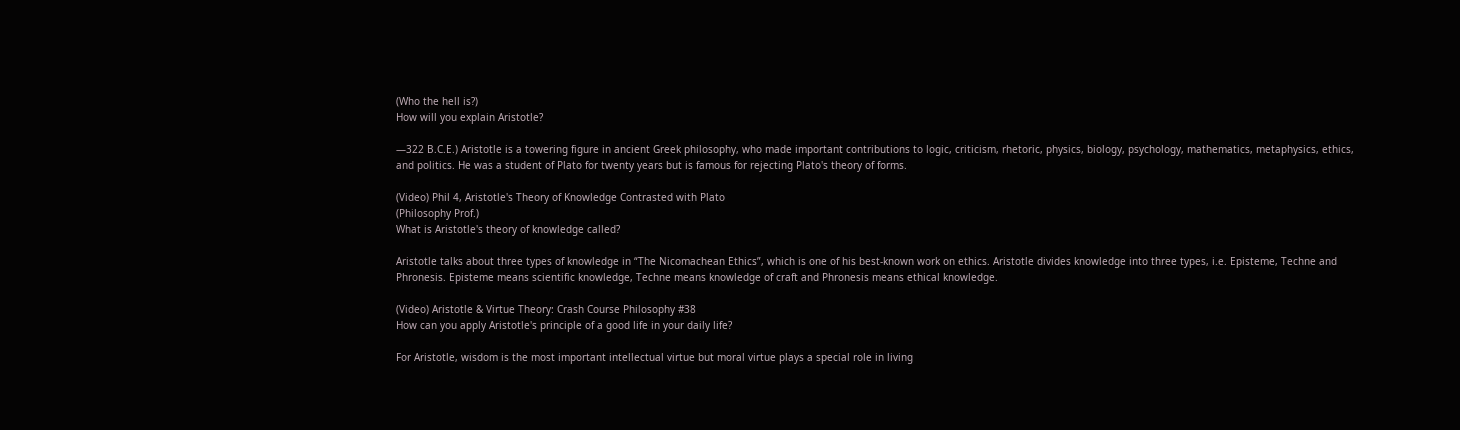(Who the hell is?)
How will you explain Aristotle?

—322 B.C.E.) Aristotle is a towering figure in ancient Greek philosophy, who made important contributions to logic, criticism, rhetoric, physics, biology, psychology, mathematics, metaphysics, ethics, and politics. He was a student of Plato for twenty years but is famous for rejecting Plato's theory of forms.

(Video) Phil 4, Aristotle's Theory of Knowledge Contrasted with Plato
(Philosophy Prof.)
What is Aristotle's theory of knowledge called?

Aristotle talks about three types of knowledge in “The Nicomachean Ethics”, which is one of his best-known work on ethics. Aristotle divides knowledge into three types, i.e. Episteme, Techne and Phronesis. Episteme means scientific knowledge, Techne means knowledge of craft and Phronesis means ethical knowledge.

(Video) Aristotle & Virtue Theory: Crash Course Philosophy #38
How can you apply Aristotle's principle of a good life in your daily life?

For Aristotle, wisdom is the most important intellectual virtue but moral virtue plays a special role in living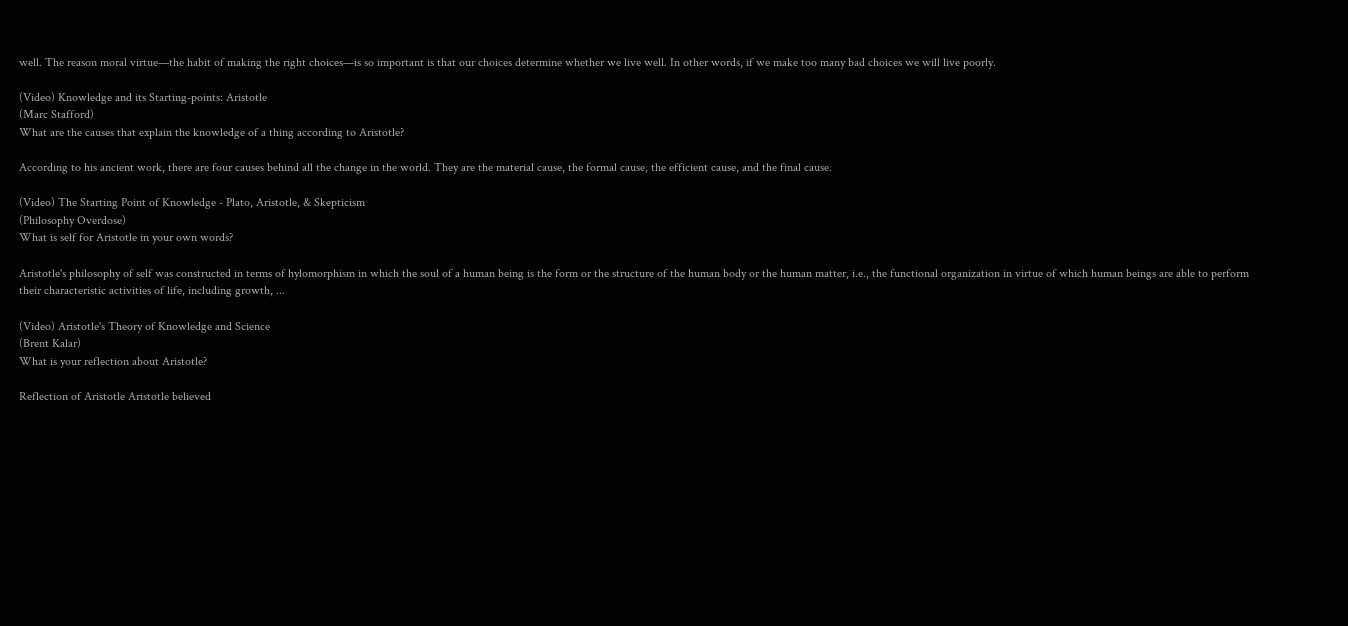well. The reason moral virtue—the habit of making the right choices—is so important is that our choices determine whether we live well. In other words, if we make too many bad choices we will live poorly.

(Video) Knowledge and its Starting-points: Aristotle
(Marc Stafford)
What are the causes that explain the knowledge of a thing according to Aristotle?

According to his ancient work, there are four causes behind all the change in the world. They are the material cause, the formal cause, the efficient cause, and the final cause.

(Video) The Starting Point of Knowledge - Plato, Aristotle, & Skepticism
(Philosophy Overdose)
What is self for Aristotle in your own words?

Aristotle's philosophy of self was constructed in terms of hylomorphism in which the soul of a human being is the form or the structure of the human body or the human matter, i.e., the functional organization in virtue of which human beings are able to perform their characteristic activities of life, including growth, ...

(Video) Aristotle's Theory of Knowledge and Science
(Brent Kalar)
What is your reflection about Aristotle?

Reflection of Aristotle Aristotle believed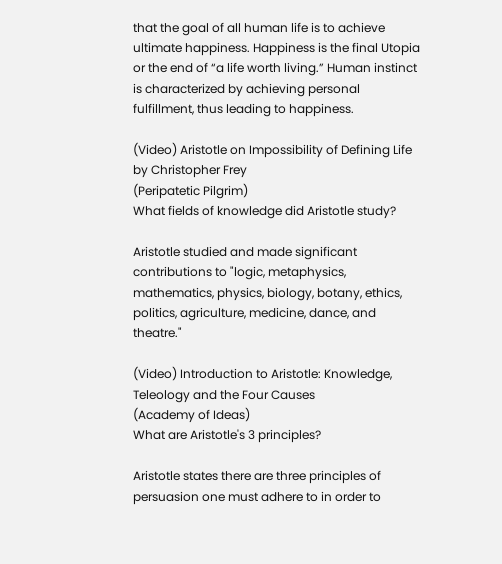that the goal of all human life is to achieve ultimate happiness. Happiness is the final Utopia or the end of “a life worth living.” Human instinct is characterized by achieving personal fulfillment, thus leading to happiness.

(Video) Aristotle on Impossibility of Defining Life by Christopher Frey
(Peripatetic Pilgrim)
What fields of knowledge did Aristotle study?

Aristotle studied and made significant contributions to "logic, metaphysics, mathematics, physics, biology, botany, ethics, politics, agriculture, medicine, dance, and theatre."

(Video) Introduction to Aristotle: Knowledge, Teleology and the Four Causes
(Academy of Ideas)
What are Aristotle's 3 principles?

Aristotle states there are three principles of persuasion one must adhere to in order to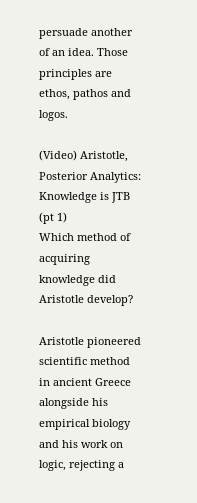persuade another of an idea. Those principles are ethos, pathos and logos.

(Video) Aristotle, Posterior Analytics: Knowledge is JTB (pt 1)
Which method of acquiring knowledge did Aristotle develop?

Aristotle pioneered scientific method in ancient Greece alongside his empirical biology and his work on logic, rejecting a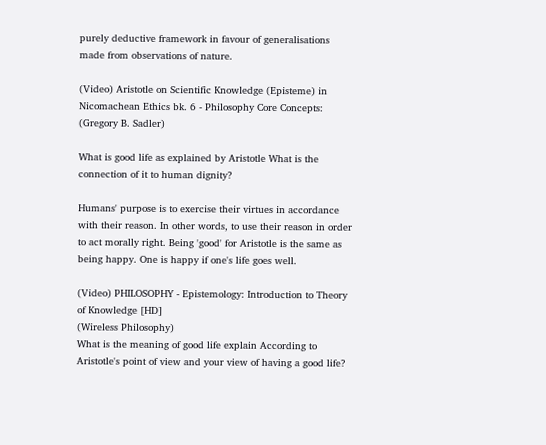purely deductive framework in favour of generalisations made from observations of nature.

(Video) Aristotle on Scientific Knowledge (Episteme) in Nicomachean Ethics bk. 6 - Philosophy Core Concepts:
(Gregory B. Sadler)

What is good life as explained by Aristotle What is the connection of it to human dignity?

Humans' purpose is to exercise their virtues in accordance with their reason. In other words, to use their reason in order to act morally right. Being 'good' for Aristotle is the same as being happy. One is happy if one's life goes well.

(Video) PHILOSOPHY - Epistemology: Introduction to Theory of Knowledge [HD]
(Wireless Philosophy)
What is the meaning of good life explain According to Aristotle's point of view and your view of having a good life?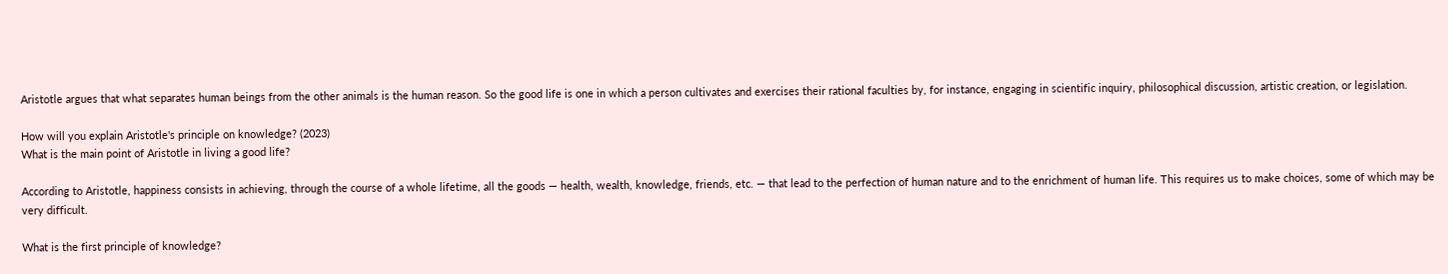Aristotle argues that what separates human beings from the other animals is the human reason. So the good life is one in which a person cultivates and exercises their rational faculties by, for instance, engaging in scientific inquiry, philosophical discussion, artistic creation, or legislation.

How will you explain Aristotle's principle on knowledge? (2023)
What is the main point of Aristotle in living a good life?

According to Aristotle, happiness consists in achieving, through the course of a whole lifetime, all the goods — health, wealth, knowledge, friends, etc. — that lead to the perfection of human nature and to the enrichment of human life. This requires us to make choices, some of which may be very difficult.

What is the first principle of knowledge?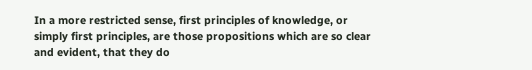In a more restricted sense, first principles of knowledge, or simply first principles, are those propositions which are so clear and evident, that they do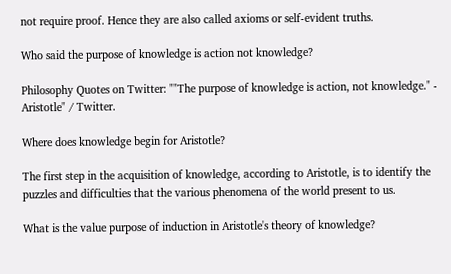not require proof. Hence they are also called axioms or self-evident truths.

Who said the purpose of knowledge is action not knowledge?

Philosophy Quotes on Twitter: ""The purpose of knowledge is action, not knowledge." - Aristotle" / Twitter.

Where does knowledge begin for Aristotle?

The first step in the acquisition of knowledge, according to Aristotle, is to identify the puzzles and difficulties that the various phenomena of the world present to us.

What is the value purpose of induction in Aristotle's theory of knowledge?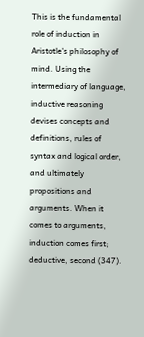This is the fundamental role of induction in Aristotle's philosophy of mind. Using the intermediary of language, inductive reasoning devises concepts and definitions, rules of syntax and logical order, and ultimately propositions and arguments. When it comes to arguments, induction comes first; deductive, second (347).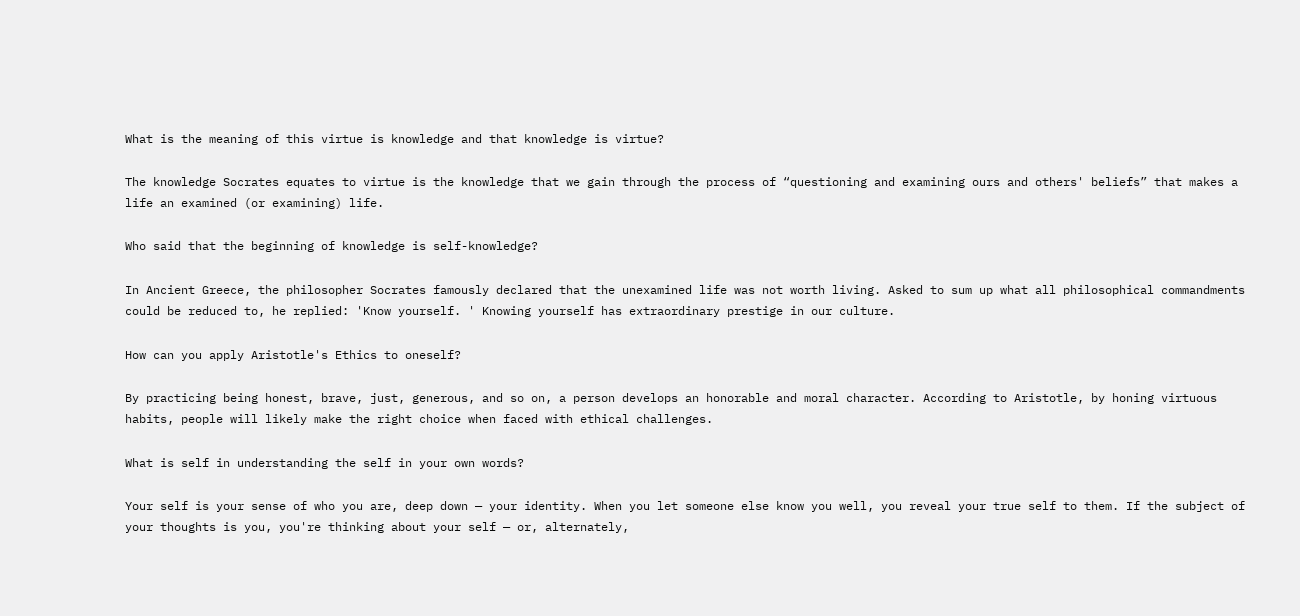What is the meaning of this virtue is knowledge and that knowledge is virtue?

The knowledge Socrates equates to virtue is the knowledge that we gain through the process of “questioning and examining ours and others' beliefs” that makes a life an examined (or examining) life.

Who said that the beginning of knowledge is self-knowledge?

In Ancient Greece, the philosopher Socrates famously declared that the unexamined life was not worth living. Asked to sum up what all philosophical commandments could be reduced to, he replied: 'Know yourself. ' Knowing yourself has extraordinary prestige in our culture.

How can you apply Aristotle's Ethics to oneself?

By practicing being honest, brave, just, generous, and so on, a person develops an honorable and moral character. According to Aristotle, by honing virtuous habits, people will likely make the right choice when faced with ethical challenges.

What is self in understanding the self in your own words?

Your self is your sense of who you are, deep down — your identity. When you let someone else know you well, you reveal your true self to them. If the subject of your thoughts is you, you're thinking about your self — or, alternately,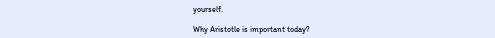yourself.

Why Aristotle is important today?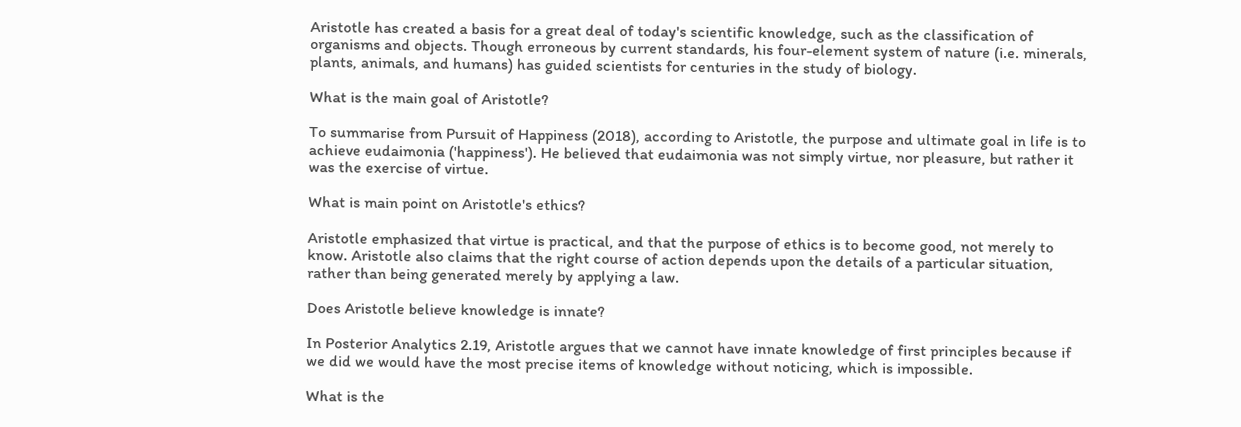Aristotle has created a basis for a great deal of today's scientific knowledge, such as the classification of organisms and objects. Though erroneous by current standards, his four-element system of nature (i.e. minerals, plants, animals, and humans) has guided scientists for centuries in the study of biology.

What is the main goal of Aristotle?

To summarise from Pursuit of Happiness (2018), according to Aristotle, the purpose and ultimate goal in life is to achieve eudaimonia ('happiness'). He believed that eudaimonia was not simply virtue, nor pleasure, but rather it was the exercise of virtue.

What is main point on Aristotle's ethics?

Aristotle emphasized that virtue is practical, and that the purpose of ethics is to become good, not merely to know. Aristotle also claims that the right course of action depends upon the details of a particular situation, rather than being generated merely by applying a law.

Does Aristotle believe knowledge is innate?

In Posterior Analytics 2.19, Aristotle argues that we cannot have innate knowledge of first principles because if we did we would have the most precise items of knowledge without noticing, which is impossible.

What is the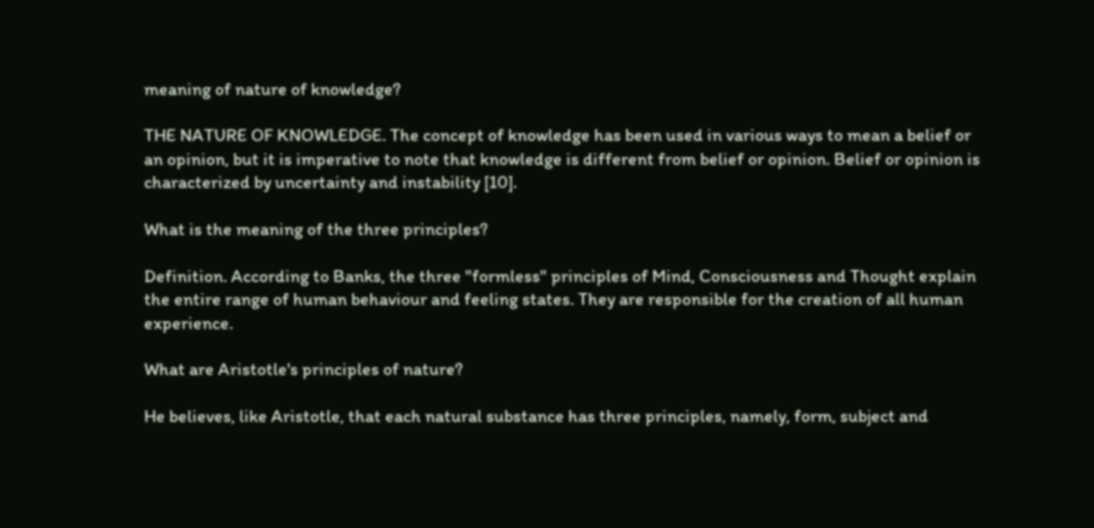meaning of nature of knowledge?

THE NATURE OF KNOWLEDGE. The concept of knowledge has been used in various ways to mean a belief or an opinion, but it is imperative to note that knowledge is different from belief or opinion. Belief or opinion is characterized by uncertainty and instability [10].

What is the meaning of the three principles?

Definition. According to Banks, the three "formless" principles of Mind, Consciousness and Thought explain the entire range of human behaviour and feeling states. They are responsible for the creation of all human experience.

What are Aristotle's principles of nature?

He believes, like Aristotle, that each natural substance has three principles, namely, form, subject and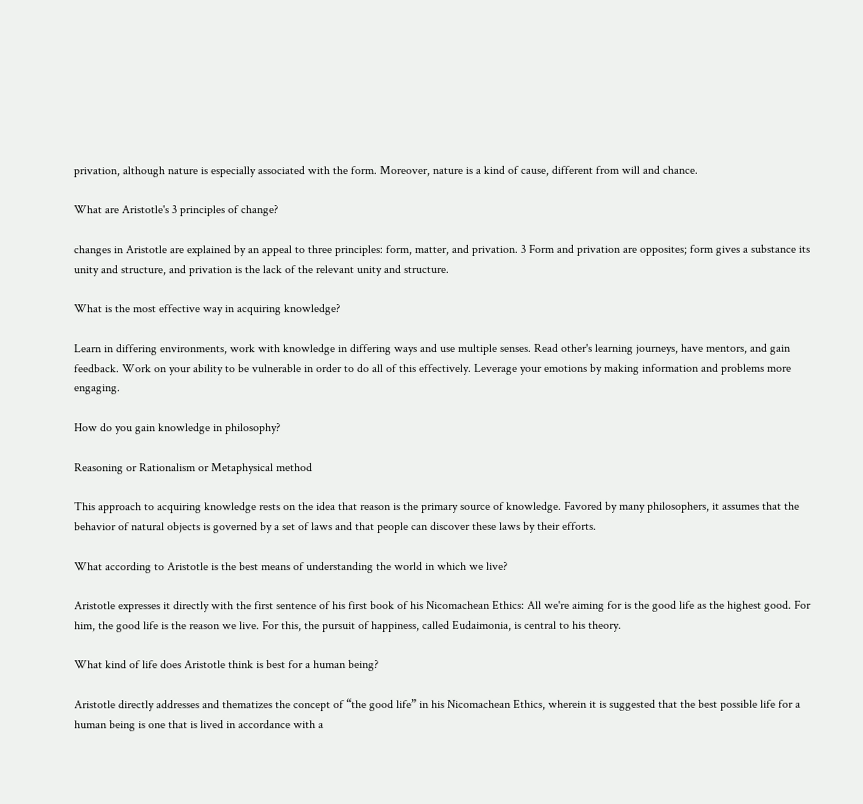privation, although nature is especially associated with the form. Moreover, nature is a kind of cause, different from will and chance.

What are Aristotle's 3 principles of change?

changes in Aristotle are explained by an appeal to three principles: form, matter, and privation. 3 Form and privation are opposites; form gives a substance its unity and structure, and privation is the lack of the relevant unity and structure.

What is the most effective way in acquiring knowledge?

Learn in differing environments, work with knowledge in differing ways and use multiple senses. Read other's learning journeys, have mentors, and gain feedback. Work on your ability to be vulnerable in order to do all of this effectively. Leverage your emotions by making information and problems more engaging.

How do you gain knowledge in philosophy?

Reasoning or Rationalism or Metaphysical method

This approach to acquiring knowledge rests on the idea that reason is the primary source of knowledge. Favored by many philosophers, it assumes that the behavior of natural objects is governed by a set of laws and that people can discover these laws by their efforts.

What according to Aristotle is the best means of understanding the world in which we live?

Aristotle expresses it directly with the first sentence of his first book of his Nicomachean Ethics: All we're aiming for is the good life as the highest good. For him, the good life is the reason we live. For this, the pursuit of happiness, called Eudaimonia, is central to his theory.

What kind of life does Aristotle think is best for a human being?

Aristotle directly addresses and thematizes the concept of “the good life” in his Nicomachean Ethics, wherein it is suggested that the best possible life for a human being is one that is lived in accordance with a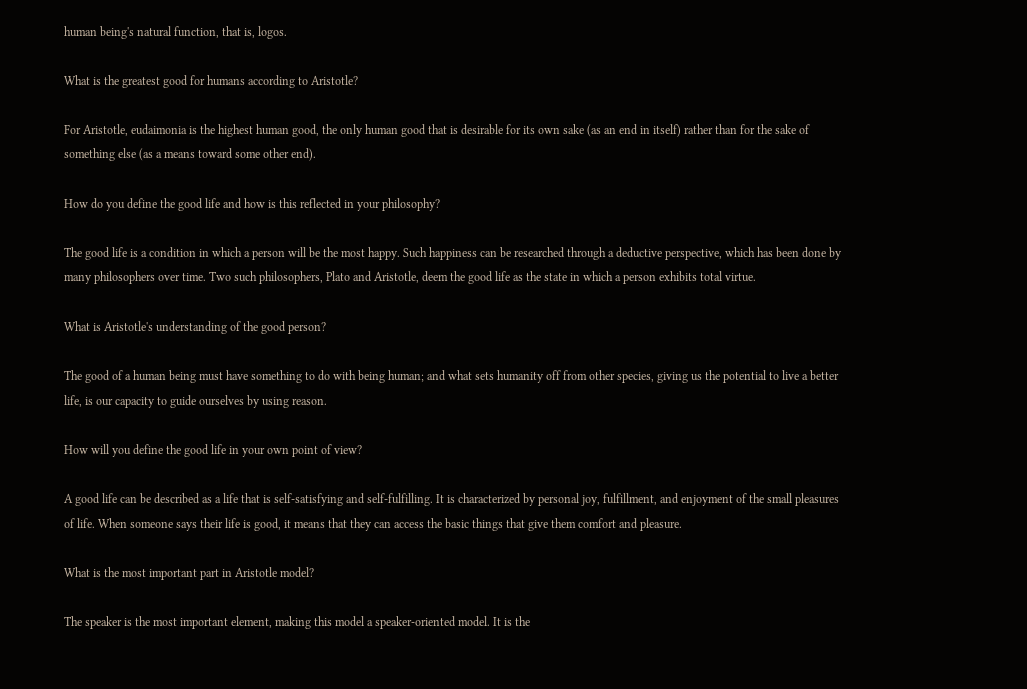human being's natural function, that is, logos.

What is the greatest good for humans according to Aristotle?

For Aristotle, eudaimonia is the highest human good, the only human good that is desirable for its own sake (as an end in itself) rather than for the sake of something else (as a means toward some other end).

How do you define the good life and how is this reflected in your philosophy?

The good life is a condition in which a person will be the most happy. Such happiness can be researched through a deductive perspective, which has been done by many philosophers over time. Two such philosophers, Plato and Aristotle, deem the good life as the state in which a person exhibits total virtue.

What is Aristotle's understanding of the good person?

The good of a human being must have something to do with being human; and what sets humanity off from other species, giving us the potential to live a better life, is our capacity to guide ourselves by using reason.

How will you define the good life in your own point of view?

A good life can be described as a life that is self-satisfying and self-fulfilling. It is characterized by personal joy, fulfillment, and enjoyment of the small pleasures of life. When someone says their life is good, it means that they can access the basic things that give them comfort and pleasure.

What is the most important part in Aristotle model?

The speaker is the most important element, making this model a speaker-oriented model. It is the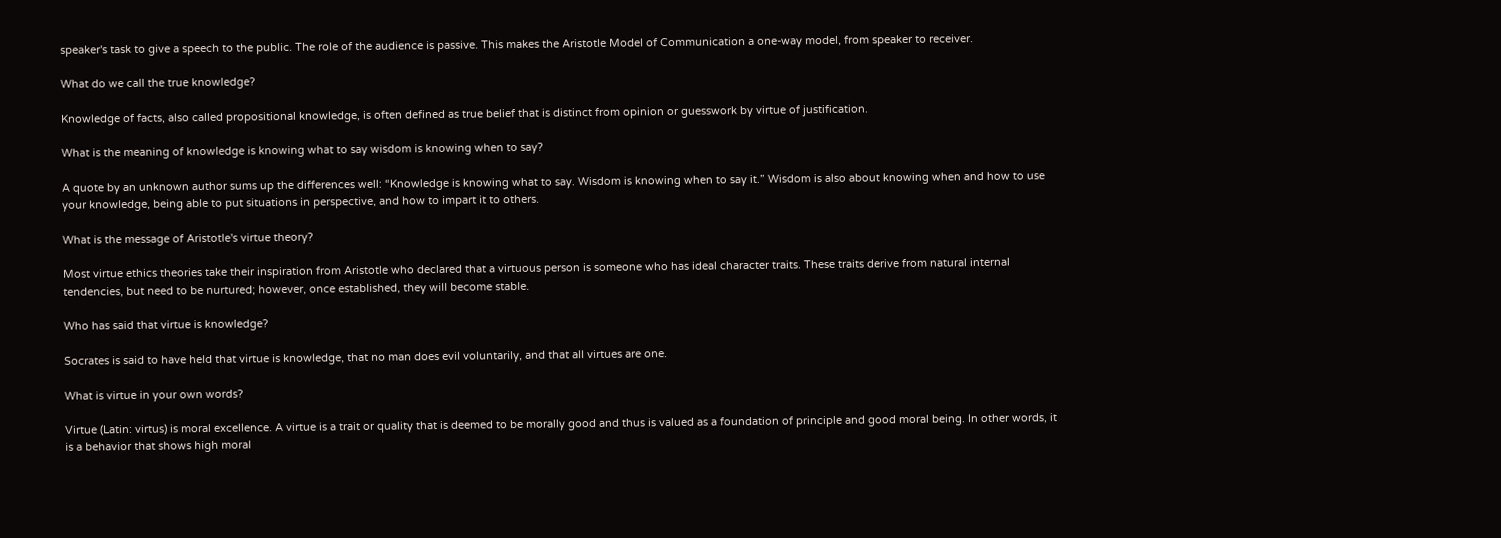speaker's task to give a speech to the public. The role of the audience is passive. This makes the Aristotle Model of Communication a one-way model, from speaker to receiver.

What do we call the true knowledge?

Knowledge of facts, also called propositional knowledge, is often defined as true belief that is distinct from opinion or guesswork by virtue of justification.

What is the meaning of knowledge is knowing what to say wisdom is knowing when to say?

A quote by an unknown author sums up the differences well: “Knowledge is knowing what to say. Wisdom is knowing when to say it.” Wisdom is also about knowing when and how to use your knowledge, being able to put situations in perspective, and how to impart it to others.

What is the message of Aristotle's virtue theory?

Most virtue ethics theories take their inspiration from Aristotle who declared that a virtuous person is someone who has ideal character traits. These traits derive from natural internal tendencies, but need to be nurtured; however, once established, they will become stable.

Who has said that virtue is knowledge?

Socrates is said to have held that virtue is knowledge, that no man does evil voluntarily, and that all virtues are one.

What is virtue in your own words?

Virtue (Latin: virtus) is moral excellence. A virtue is a trait or quality that is deemed to be morally good and thus is valued as a foundation of principle and good moral being. In other words, it is a behavior that shows high moral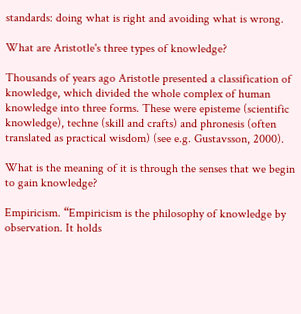standards: doing what is right and avoiding what is wrong.

What are Aristotle's three types of knowledge?

Thousands of years ago Aristotle presented a classification of knowledge, which divided the whole complex of human knowledge into three forms. These were episteme (scientific knowledge), techne (skill and crafts) and phronesis (often translated as practical wisdom) (see e.g. Gustavsson, 2000).

What is the meaning of it is through the senses that we begin to gain knowledge?

Empiricism. “Empiricism is the philosophy of knowledge by observation. It holds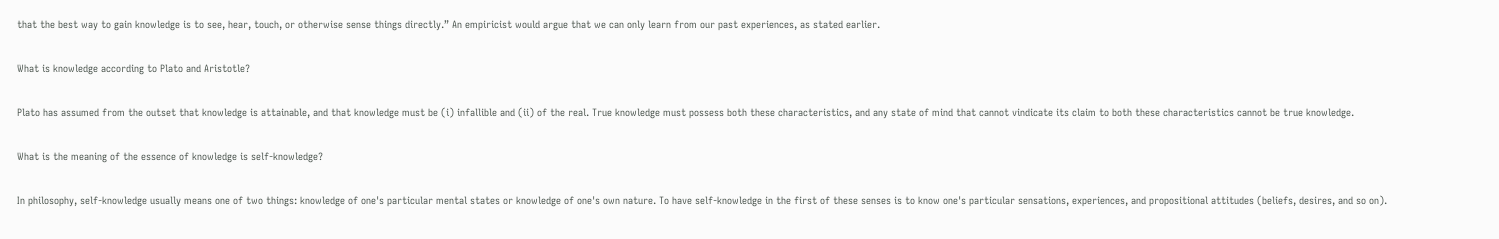that the best way to gain knowledge is to see, hear, touch, or otherwise sense things directly.” An empiricist would argue that we can only learn from our past experiences, as stated earlier.

What is knowledge according to Plato and Aristotle?

Plato has assumed from the outset that knowledge is attainable, and that knowledge must be (i) infallible and (ii) of the real. True knowledge must possess both these characteristics, and any state of mind that cannot vindicate its claim to both these characteristics cannot be true knowledge.

What is the meaning of the essence of knowledge is self-knowledge?

In philosophy, self-knowledge usually means one of two things: knowledge of one's particular mental states or knowledge of one's own nature. To have self-knowledge in the first of these senses is to know one's particular sensations, experiences, and propositional attitudes (beliefs, desires, and so on).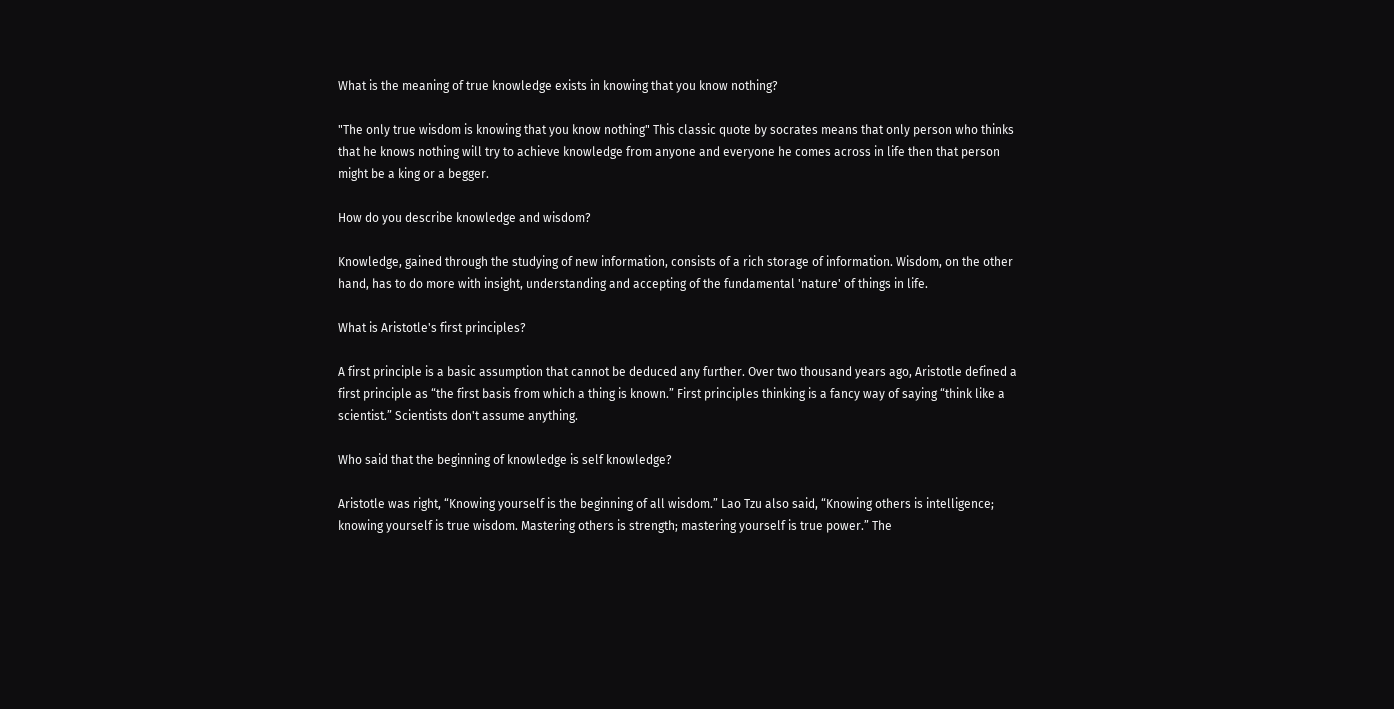What is the meaning of true knowledge exists in knowing that you know nothing?

"The only true wisdom is knowing that you know nothing" This classic quote by socrates means that only person who thinks that he knows nothing will try to achieve knowledge from anyone and everyone he comes across in life then that person might be a king or a begger.

How do you describe knowledge and wisdom?

Knowledge, gained through the studying of new information, consists of a rich storage of information. Wisdom, on the other hand, has to do more with insight, understanding and accepting of the fundamental 'nature' of things in life.

What is Aristotle's first principles?

A first principle is a basic assumption that cannot be deduced any further. Over two thousand years ago, Aristotle defined a first principle as “the first basis from which a thing is known.” First principles thinking is a fancy way of saying “think like a scientist.” Scientists don't assume anything.

Who said that the beginning of knowledge is self knowledge?

Aristotle was right, “Knowing yourself is the beginning of all wisdom.” Lao Tzu also said, “Knowing others is intelligence; knowing yourself is true wisdom. Mastering others is strength; mastering yourself is true power.” The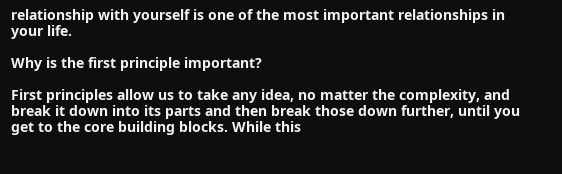relationship with yourself is one of the most important relationships in your life.

Why is the first principle important?

First principles allow us to take any idea, no matter the complexity, and break it down into its parts and then break those down further, until you get to the core building blocks. While this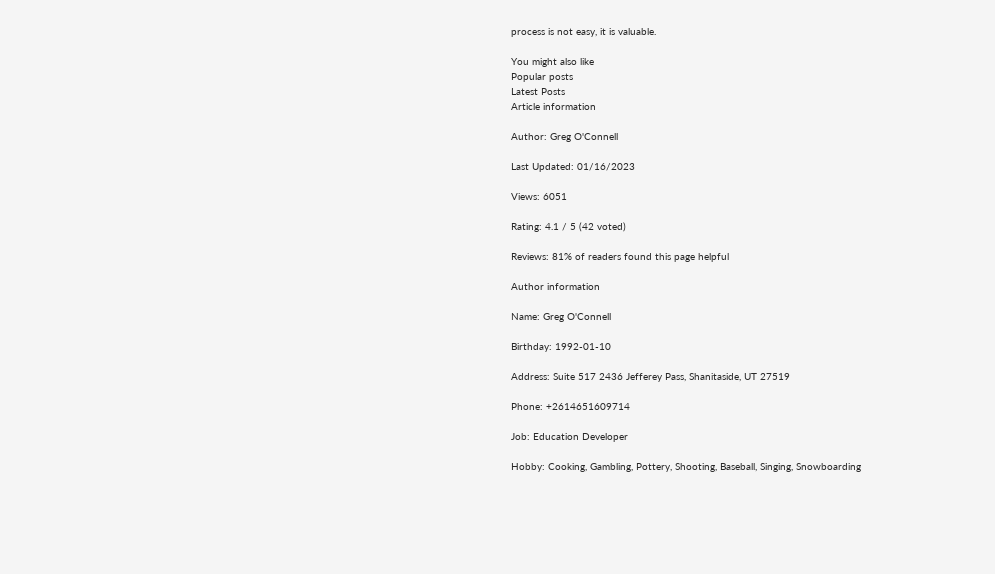process is not easy, it is valuable.

You might also like
Popular posts
Latest Posts
Article information

Author: Greg O'Connell

Last Updated: 01/16/2023

Views: 6051

Rating: 4.1 / 5 (42 voted)

Reviews: 81% of readers found this page helpful

Author information

Name: Greg O'Connell

Birthday: 1992-01-10

Address: Suite 517 2436 Jefferey Pass, Shanitaside, UT 27519

Phone: +2614651609714

Job: Education Developer

Hobby: Cooking, Gambling, Pottery, Shooting, Baseball, Singing, Snowboarding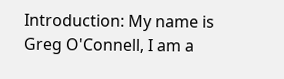Introduction: My name is Greg O'Connell, I am a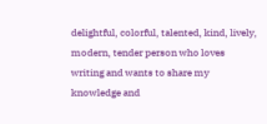delightful, colorful, talented, kind, lively, modern, tender person who loves writing and wants to share my knowledge and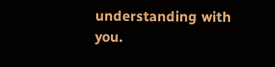understanding with you.